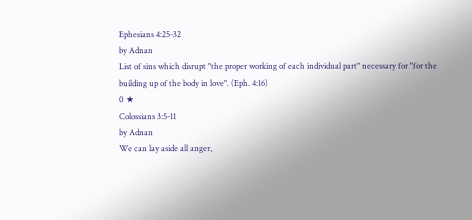Ephesians 4:25-32
by Adnan
List of sins which disrupt "the proper working of each individual part" necessary for "for the building up of the body in love". (Eph. 4:16)
0 ★
Colossians 3:5-11
by Adnan
We can lay aside all anger,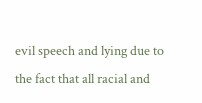evil speech and lying due to the fact that all racial and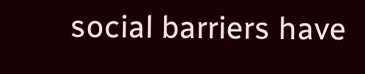social barriers have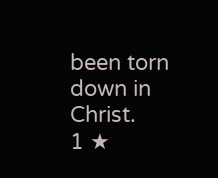been torn down in Christ.
1 ★